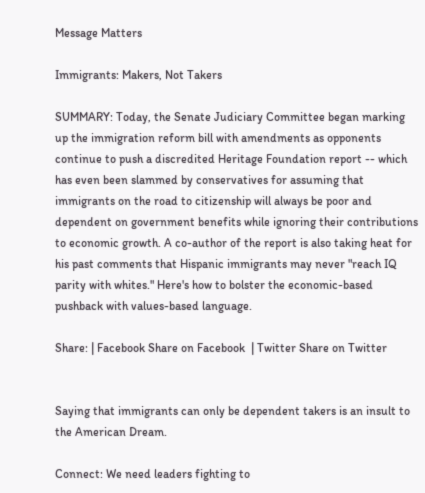Message Matters

Immigrants: Makers, Not Takers

SUMMARY: Today, the Senate Judiciary Committee began marking up the immigration reform bill with amendments as opponents continue to push a discredited Heritage Foundation report -- which has even been slammed by conservatives for assuming that immigrants on the road to citizenship will always be poor and dependent on government benefits while ignoring their contributions to economic growth. A co-author of the report is also taking heat for his past comments that Hispanic immigrants may never "reach IQ parity with whites." Here's how to bolster the economic-based pushback with values-based language.

Share: | Facebook Share on Facebook  | Twitter Share on Twitter


Saying that immigrants can only be dependent takers is an insult to the American Dream.

Connect: We need leaders fighting to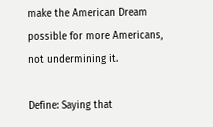make the American Dream possible for more Americans, not undermining it.

Define: Saying that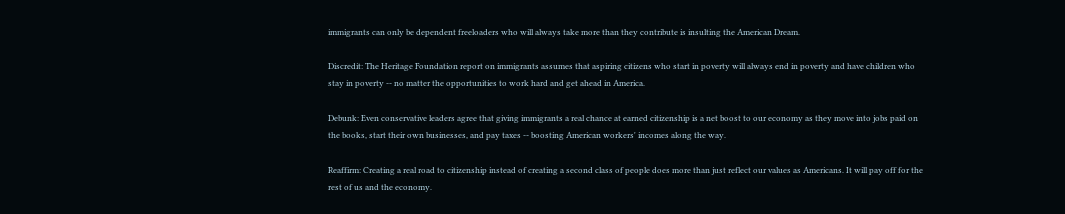immigrants can only be dependent freeloaders who will always take more than they contribute is insulting the American Dream.

Discredit: The Heritage Foundation report on immigrants assumes that aspiring citizens who start in poverty will always end in poverty and have children who stay in poverty -- no matter the opportunities to work hard and get ahead in America.

Debunk: Even conservative leaders agree that giving immigrants a real chance at earned citizenship is a net boost to our economy as they move into jobs paid on the books, start their own businesses, and pay taxes -- boosting American workers' incomes along the way.

Reaffirm: Creating a real road to citizenship instead of creating a second class of people does more than just reflect our values as Americans. It will pay off for the rest of us and the economy.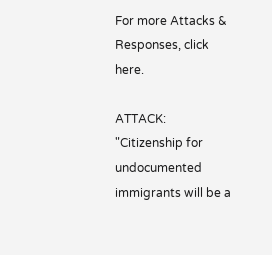For more Attacks & Responses, click here.

ATTACK: "Citizenship for undocumented immigrants will be a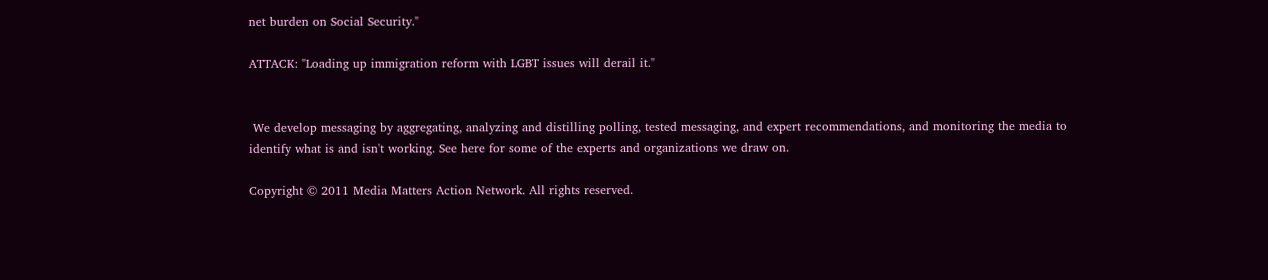net burden on Social Security."

ATTACK: "Loading up immigration reform with LGBT issues will derail it."


 We develop messaging by aggregating, analyzing and distilling polling, tested messaging, and expert recommendations, and monitoring the media to identify what is and isn't working. See here for some of the experts and organizations we draw on.

Copyright © 2011 Media Matters Action Network. All rights reserved.